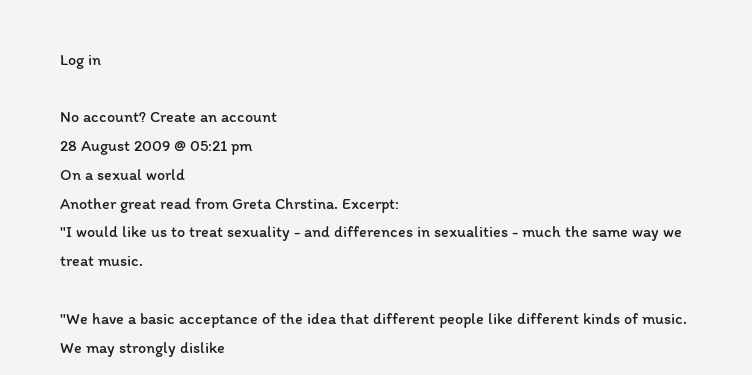Log in

No account? Create an account
28 August 2009 @ 05:21 pm
On a sexual world
Another great read from Greta Chrstina. Excerpt:
"I would like us to treat sexuality - and differences in sexualities - much the same way we treat music.

"We have a basic acceptance of the idea that different people like different kinds of music. We may strongly dislike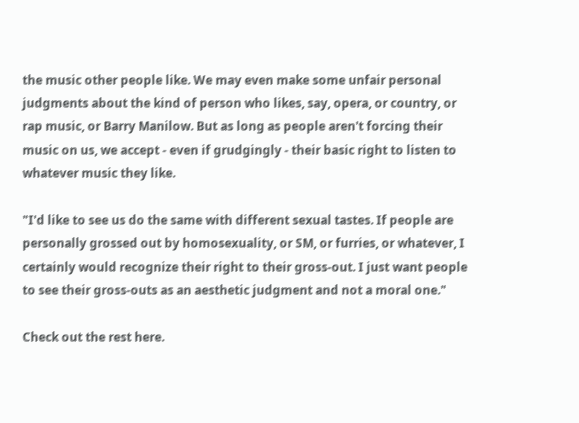the music other people like. We may even make some unfair personal judgments about the kind of person who likes, say, opera, or country, or rap music, or Barry Manilow. But as long as people aren't forcing their music on us, we accept - even if grudgingly - their basic right to listen to whatever music they like.

"I'd like to see us do the same with different sexual tastes. If people are personally grossed out by homosexuality, or SM, or furries, or whatever, I certainly would recognize their right to their gross-out. I just want people to see their gross-outs as an aesthetic judgment and not a moral one."

Check out the rest here.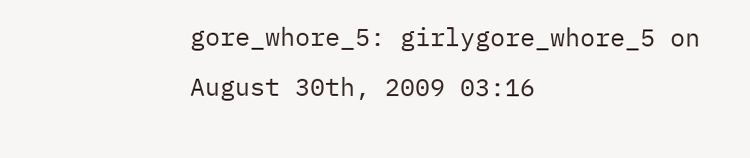gore_whore_5: girlygore_whore_5 on August 30th, 2009 03:16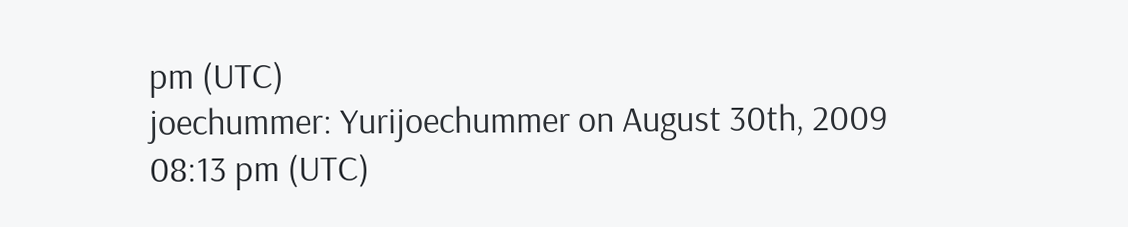pm (UTC)
joechummer: Yurijoechummer on August 30th, 2009 08:13 pm (UTC)